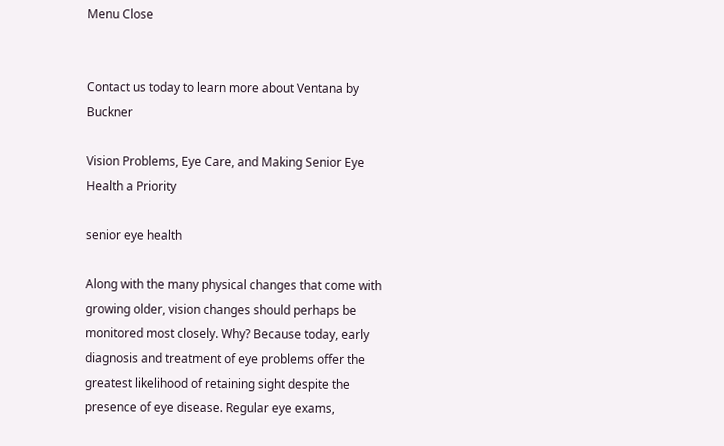Menu Close


Contact us today to learn more about Ventana by Buckner

Vision Problems, Eye Care, and Making Senior Eye Health a Priority

senior eye health

Along with the many physical changes that come with growing older, vision changes should perhaps be monitored most closely. Why? Because today, early diagnosis and treatment of eye problems offer the greatest likelihood of retaining sight despite the presence of eye disease. Regular eye exams,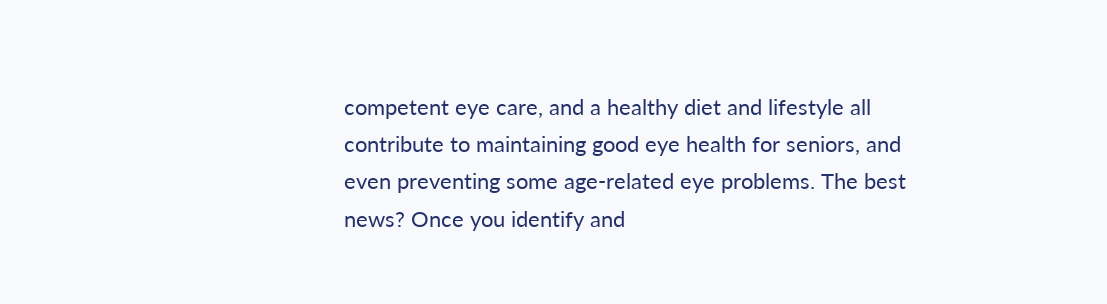competent eye care, and a healthy diet and lifestyle all contribute to maintaining good eye health for seniors, and even preventing some age-related eye problems. The best news? Once you identify and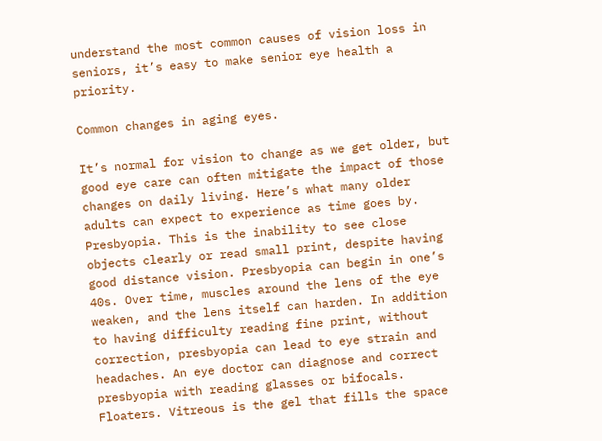understand the most common causes of vision loss in seniors, it’s easy to make senior eye health a priority.

Common changes in aging eyes.

It’s normal for vision to change as we get older, but good eye care can often mitigate the impact of those changes on daily living. Here’s what many older adults can expect to experience as time goes by. Presbyopia. This is the inability to see close objects clearly or read small print, despite having good distance vision. Presbyopia can begin in one’s 40s. Over time, muscles around the lens of the eye weaken, and the lens itself can harden. In addition to having difficulty reading fine print, without correction, presbyopia can lead to eye strain and headaches. An eye doctor can diagnose and correct presbyopia with reading glasses or bifocals. Floaters. Vitreous is the gel that fills the space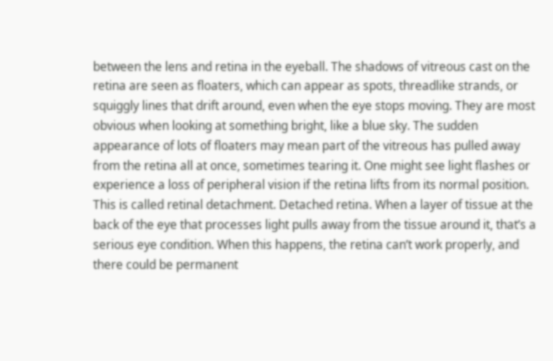between the lens and retina in the eyeball. The shadows of vitreous cast on the retina are seen as floaters, which can appear as spots, threadlike strands, or squiggly lines that drift around, even when the eye stops moving. They are most obvious when looking at something bright, like a blue sky. The sudden appearance of lots of floaters may mean part of the vitreous has pulled away from the retina all at once, sometimes tearing it. One might see light flashes or experience a loss of peripheral vision if the retina lifts from its normal position. This is called retinal detachment. Detached retina. When a layer of tissue at the back of the eye that processes light pulls away from the tissue around it, that’s a serious eye condition. When this happens, the retina can’t work properly, and there could be permanent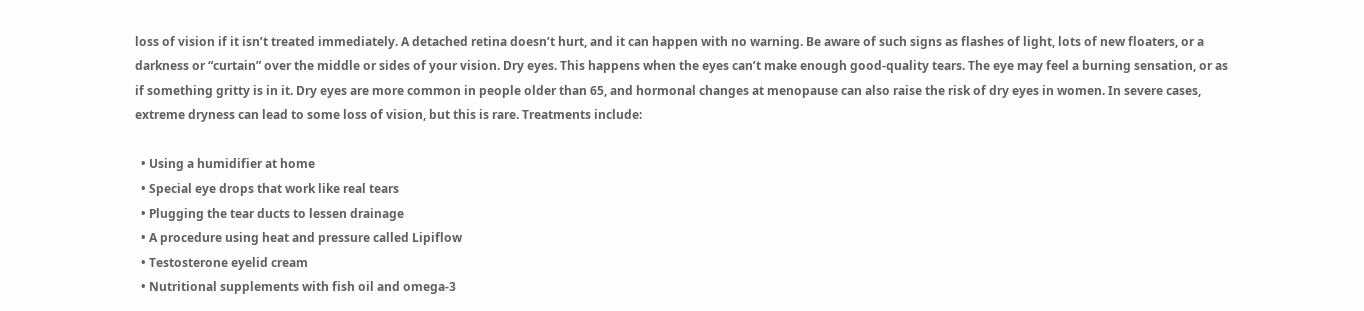loss of vision if it isn’t treated immediately. A detached retina doesn’t hurt, and it can happen with no warning. Be aware of such signs as flashes of light, lots of new floaters, or a darkness or “curtain” over the middle or sides of your vision. Dry eyes. This happens when the eyes can’t make enough good-quality tears. The eye may feel a burning sensation, or as if something gritty is in it. Dry eyes are more common in people older than 65, and hormonal changes at menopause can also raise the risk of dry eyes in women. In severe cases, extreme dryness can lead to some loss of vision, but this is rare. Treatments include:

  • Using a humidifier at home
  • Special eye drops that work like real tears
  • Plugging the tear ducts to lessen drainage
  • A procedure using heat and pressure called Lipiflow
  • Testosterone eyelid cream
  • Nutritional supplements with fish oil and omega-3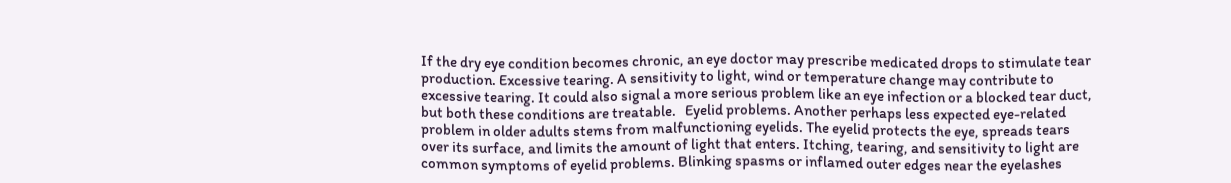If the dry eye condition becomes chronic, an eye doctor may prescribe medicated drops to stimulate tear production. Excessive tearing. A sensitivity to light, wind or temperature change may contribute to excessive tearing. It could also signal a more serious problem like an eye infection or a blocked tear duct, but both these conditions are treatable.   Eyelid problems. Another perhaps less expected eye-related problem in older adults stems from malfunctioning eyelids. The eyelid protects the eye, spreads tears over its surface, and limits the amount of light that enters. Itching, tearing, and sensitivity to light are common symptoms of eyelid problems. Blinking spasms or inflamed outer edges near the eyelashes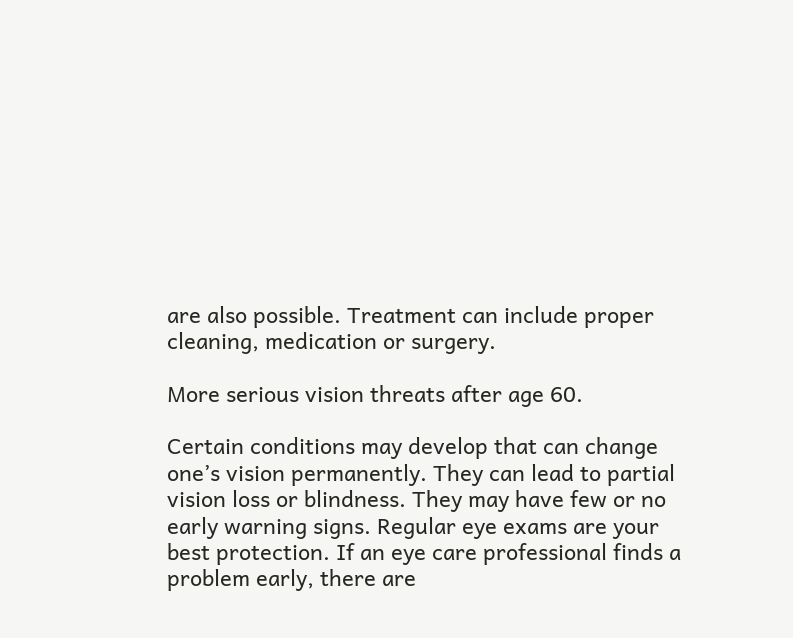are also possible. Treatment can include proper cleaning, medication or surgery.

More serious vision threats after age 60.

Certain conditions may develop that can change one’s vision permanently. They can lead to partial vision loss or blindness. They may have few or no early warning signs. Regular eye exams are your best protection. If an eye care professional finds a problem early, there are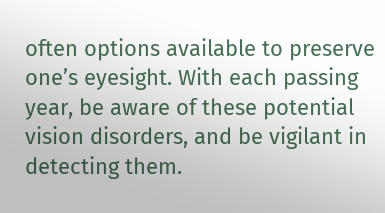often options available to preserve one’s eyesight. With each passing year, be aware of these potential vision disorders, and be vigilant in detecting them.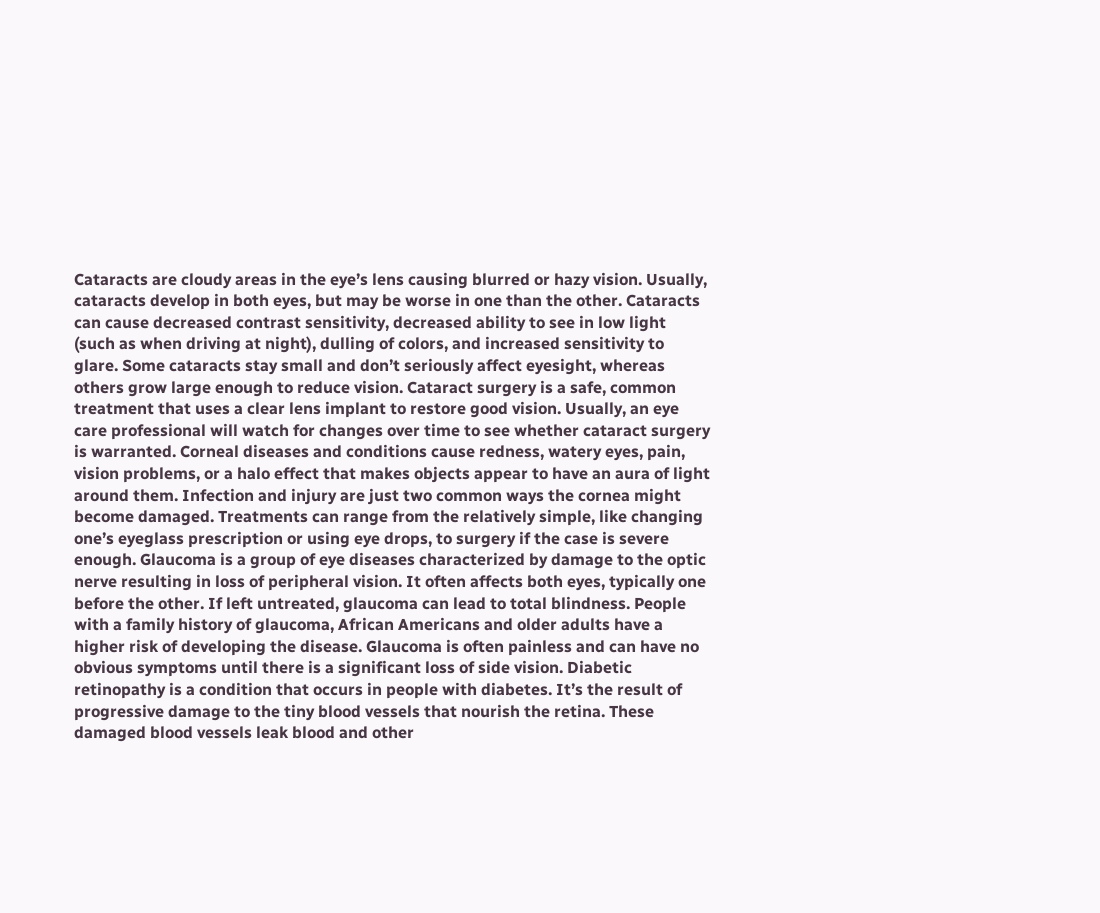Cataracts are cloudy areas in the eye’s lens causing blurred or hazy vision. Usually, cataracts develop in both eyes, but may be worse in one than the other. Cataracts can cause decreased contrast sensitivity, decreased ability to see in low light (such as when driving at night), dulling of colors, and increased sensitivity to glare. Some cataracts stay small and don’t seriously affect eyesight, whereas others grow large enough to reduce vision. Cataract surgery is a safe, common treatment that uses a clear lens implant to restore good vision. Usually, an eye care professional will watch for changes over time to see whether cataract surgery is warranted. Corneal diseases and conditions cause redness, watery eyes, pain, vision problems, or a halo effect that makes objects appear to have an aura of light around them. Infection and injury are just two common ways the cornea might become damaged. Treatments can range from the relatively simple, like changing one’s eyeglass prescription or using eye drops, to surgery if the case is severe enough. Glaucoma is a group of eye diseases characterized by damage to the optic nerve resulting in loss of peripheral vision. It often affects both eyes, typically one before the other. If left untreated, glaucoma can lead to total blindness. People with a family history of glaucoma, African Americans and older adults have a higher risk of developing the disease. Glaucoma is often painless and can have no obvious symptoms until there is a significant loss of side vision. Diabetic retinopathy is a condition that occurs in people with diabetes. It’s the result of progressive damage to the tiny blood vessels that nourish the retina. These damaged blood vessels leak blood and other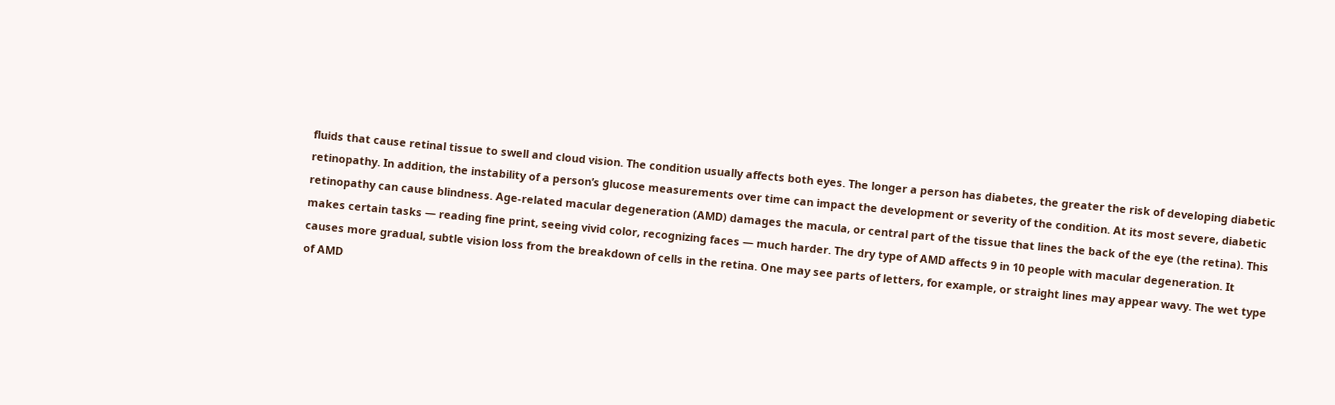fluids that cause retinal tissue to swell and cloud vision. The condition usually affects both eyes. The longer a person has diabetes, the greater the risk of developing diabetic retinopathy. In addition, the instability of a person’s glucose measurements over time can impact the development or severity of the condition. At its most severe, diabetic retinopathy can cause blindness. Age-related macular degeneration (AMD) damages the macula, or central part of the tissue that lines the back of the eye (the retina). This makes certain tasks — reading fine print, seeing vivid color, recognizing faces — much harder. The dry type of AMD affects 9 in 10 people with macular degeneration. It causes more gradual, subtle vision loss from the breakdown of cells in the retina. One may see parts of letters, for example, or straight lines may appear wavy. The wet type of AMD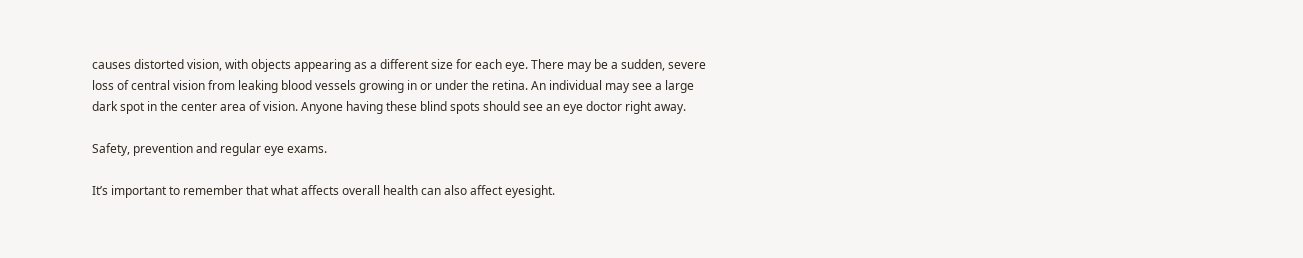causes distorted vision, with objects appearing as a different size for each eye. There may be a sudden, severe loss of central vision from leaking blood vessels growing in or under the retina. An individual may see a large dark spot in the center area of vision. Anyone having these blind spots should see an eye doctor right away.

Safety, prevention and regular eye exams.

It’s important to remember that what affects overall health can also affect eyesight.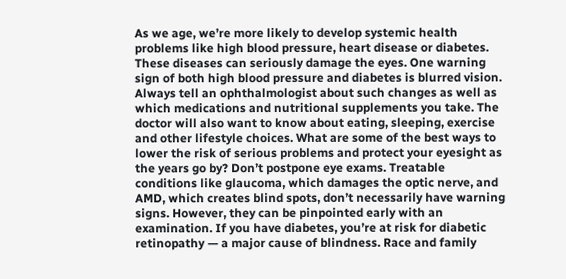As we age, we’re more likely to develop systemic health problems like high blood pressure, heart disease or diabetes. These diseases can seriously damage the eyes. One warning sign of both high blood pressure and diabetes is blurred vision. Always tell an ophthalmologist about such changes as well as which medications and nutritional supplements you take. The doctor will also want to know about eating, sleeping, exercise and other lifestyle choices. What are some of the best ways to lower the risk of serious problems and protect your eyesight as the years go by? Don’t postpone eye exams. Treatable conditions like glaucoma, which damages the optic nerve, and AMD, which creates blind spots, don’t necessarily have warning signs. However, they can be pinpointed early with an examination. If you have diabetes, you’re at risk for diabetic retinopathy — a major cause of blindness. Race and family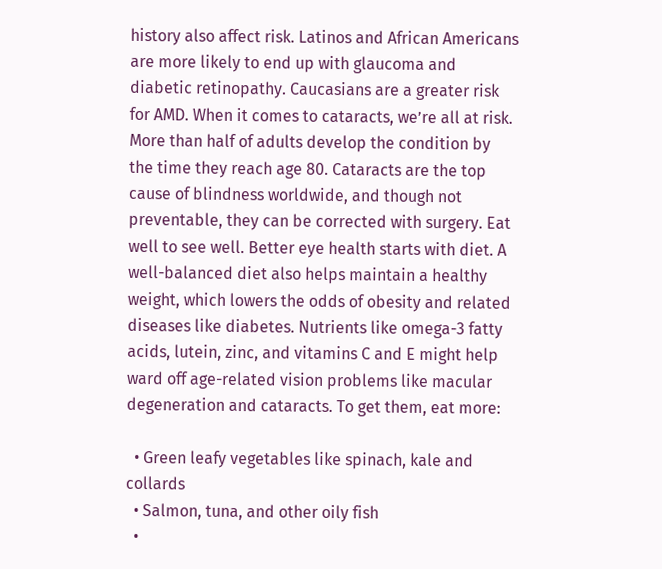history also affect risk. Latinos and African Americans are more likely to end up with glaucoma and diabetic retinopathy. Caucasians are a greater risk for AMD. When it comes to cataracts, we’re all at risk. More than half of adults develop the condition by the time they reach age 80. Cataracts are the top cause of blindness worldwide, and though not preventable, they can be corrected with surgery. Eat well to see well. Better eye health starts with diet. A well-balanced diet also helps maintain a healthy weight, which lowers the odds of obesity and related diseases like diabetes. Nutrients like omega-3 fatty acids, lutein, zinc, and vitamins C and E might help ward off age-related vision problems like macular degeneration and cataracts. To get them, eat more:

  • Green leafy vegetables like spinach, kale and collards
  • Salmon, tuna, and other oily fish
  •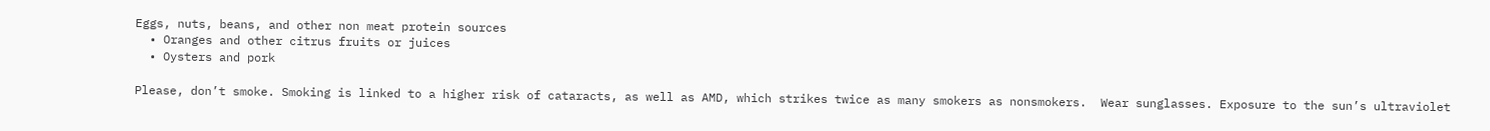Eggs, nuts, beans, and other non meat protein sources
  • Oranges and other citrus fruits or juices
  • Oysters and pork

Please, don’t smoke. Smoking is linked to a higher risk of cataracts, as well as AMD, which strikes twice as many smokers as nonsmokers.  Wear sunglasses. Exposure to the sun’s ultraviolet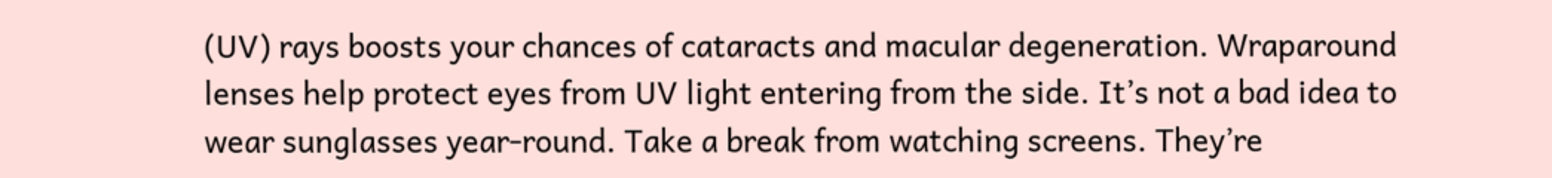(UV) rays boosts your chances of cataracts and macular degeneration. Wraparound lenses help protect eyes from UV light entering from the side. It’s not a bad idea to wear sunglasses year-round. Take a break from watching screens. They’re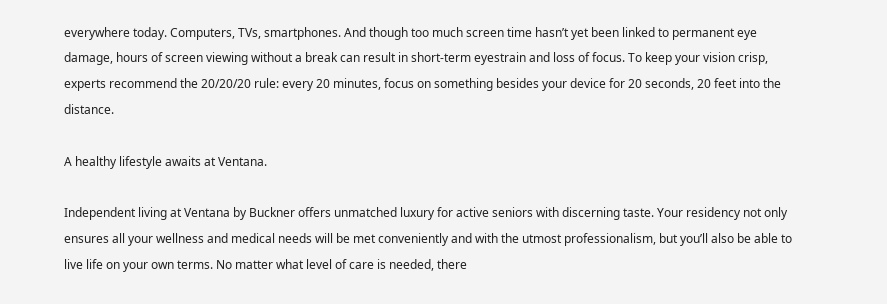everywhere today. Computers, TVs, smartphones. And though too much screen time hasn’t yet been linked to permanent eye damage, hours of screen viewing without a break can result in short-term eyestrain and loss of focus. To keep your vision crisp, experts recommend the 20/20/20 rule: every 20 minutes, focus on something besides your device for 20 seconds, 20 feet into the distance.

A healthy lifestyle awaits at Ventana.

Independent living at Ventana by Buckner offers unmatched luxury for active seniors with discerning taste. Your residency not only ensures all your wellness and medical needs will be met conveniently and with the utmost professionalism, but you’ll also be able to live life on your own terms. No matter what level of care is needed, there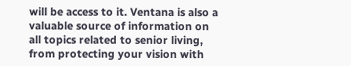will be access to it. Ventana is also a valuable source of information on all topics related to senior living, from protecting your vision with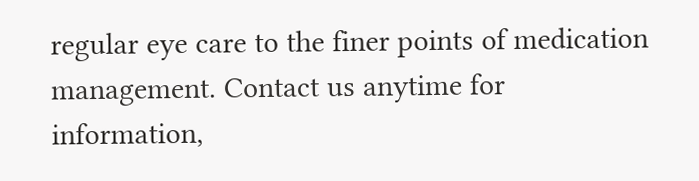regular eye care to the finer points of medication management. Contact us anytime for information,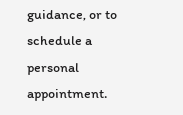guidance, or to schedule a personal appointment.